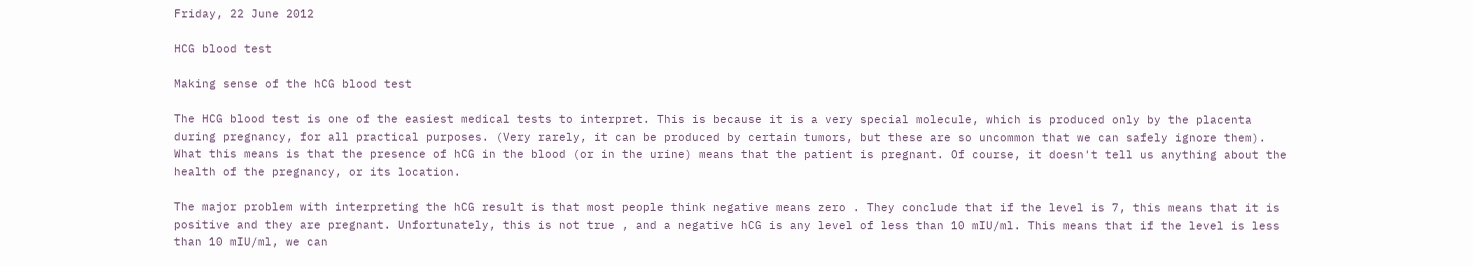Friday, 22 June 2012

HCG blood test

Making sense of the hCG blood test

The HCG blood test is one of the easiest medical tests to interpret. This is because it is a very special molecule, which is produced only by the placenta during pregnancy, for all practical purposes. (Very rarely, it can be produced by certain tumors, but these are so uncommon that we can safely ignore them). What this means is that the presence of hCG in the blood (or in the urine) means that the patient is pregnant. Of course, it doesn't tell us anything about the health of the pregnancy, or its location.

The major problem with interpreting the hCG result is that most people think negative means zero . They conclude that if the level is 7, this means that it is positive and they are pregnant. Unfortunately, this is not true , and a negative hCG is any level of less than 10 mIU/ml. This means that if the level is less than 10 mIU/ml, we can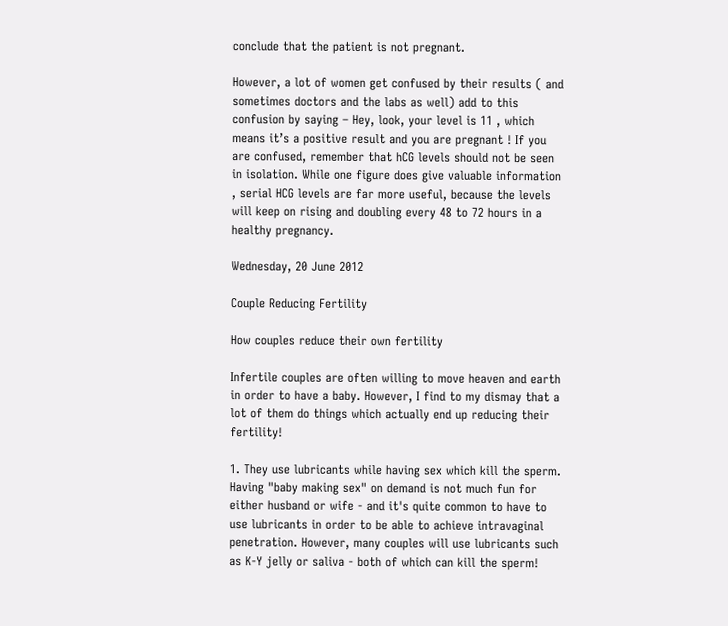conclude that the patient is not pregnant.

However, a lot of women get confused by their results ( and sometimes doctors and the labs as well) add to this confusion by saying – Hey, look, your level is 11 , which means it’s a positive result and you are pregnant ! If you are confused, remember that hCG levels should not be seen in isolation. While one figure does give valuable information , serial HCG levels are far more useful, because the levels will keep on rising and doubling every 48 to 72 hours in a healthy pregnancy.

Wednesday, 20 June 2012

Couple Reducing Fertility

How couples reduce their own fertility

Infertile couples are often willing to move heaven and earth in order to have a baby. However, I find to my dismay that a lot of them do things which actually end up reducing their fertility!

1. They use lubricants while having sex which kill the sperm. Having "baby making sex" on demand is not much fun for either husband or wife - and it's quite common to have to use lubricants in order to be able to achieve intravaginal penetration. However, many couples will use lubricants such as K-Y jelly or saliva - both of which can kill the sperm!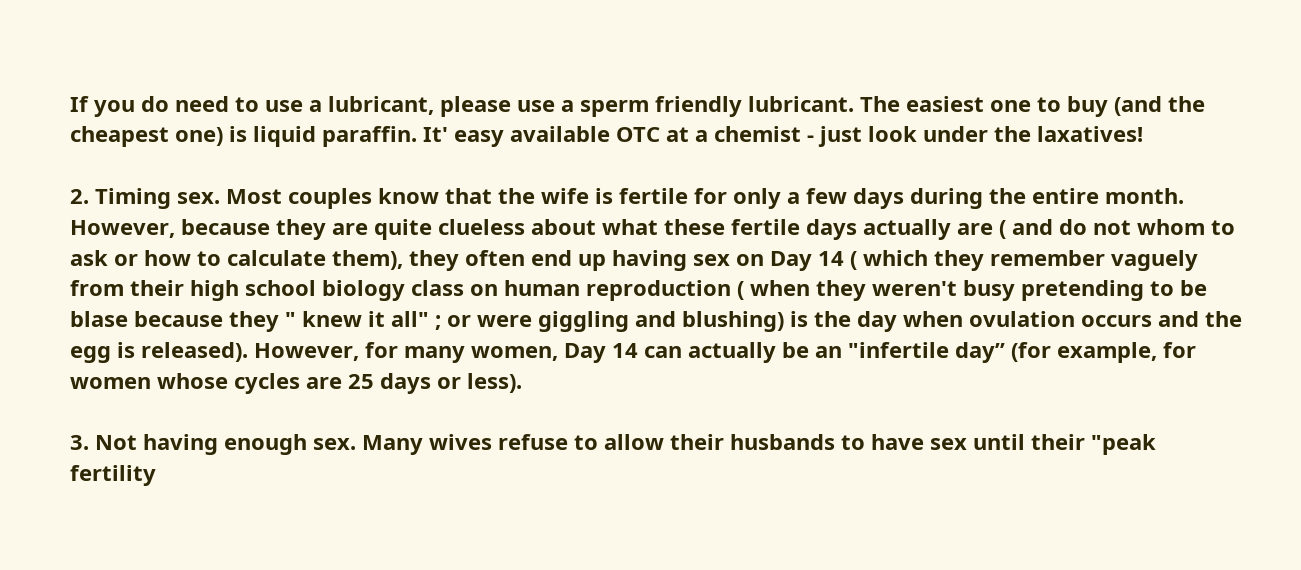If you do need to use a lubricant, please use a sperm friendly lubricant. The easiest one to buy (and the cheapest one) is liquid paraffin. It' easy available OTC at a chemist - just look under the laxatives!

2. Timing sex. Most couples know that the wife is fertile for only a few days during the entire month. However, because they are quite clueless about what these fertile days actually are ( and do not whom to ask or how to calculate them), they often end up having sex on Day 14 ( which they remember vaguely from their high school biology class on human reproduction ( when they weren't busy pretending to be blase because they " knew it all" ; or were giggling and blushing) is the day when ovulation occurs and the egg is released). However, for many women, Day 14 can actually be an "infertile day” (for example, for women whose cycles are 25 days or less).

3. Not having enough sex. Many wives refuse to allow their husbands to have sex until their "peak fertility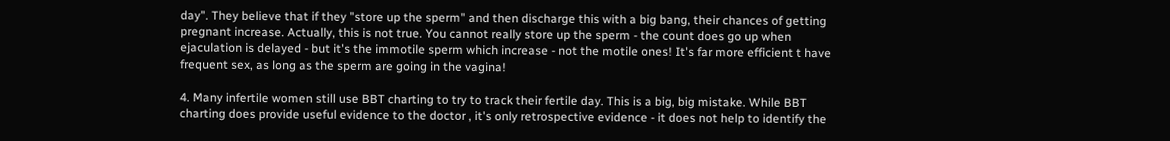day". They believe that if they "store up the sperm" and then discharge this with a big bang, their chances of getting pregnant increase. Actually, this is not true. You cannot really store up the sperm - the count does go up when ejaculation is delayed - but it's the immotile sperm which increase - not the motile ones! It's far more efficient t have frequent sex, as long as the sperm are going in the vagina!

4. Many infertile women still use BBT charting to try to track their fertile day. This is a big, big mistake. While BBT charting does provide useful evidence to the doctor , it's only retrospective evidence - it does not help to identify the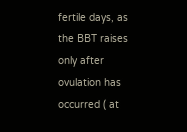fertile days, as the BBT raises only after ovulation has occurred ( at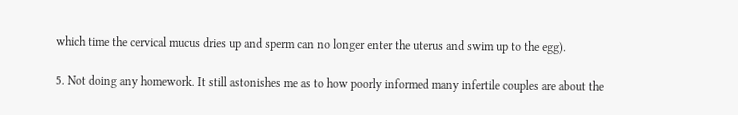which time the cervical mucus dries up and sperm can no longer enter the uterus and swim up to the egg).

5. Not doing any homework. It still astonishes me as to how poorly informed many infertile couples are about the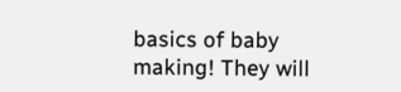basics of baby making! They will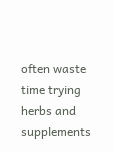often waste time trying herbs and supplements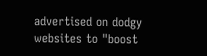advertised on dodgy websites to "boost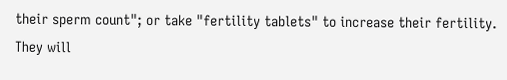their sperm count"; or take "fertility tablets" to increase their fertility. They will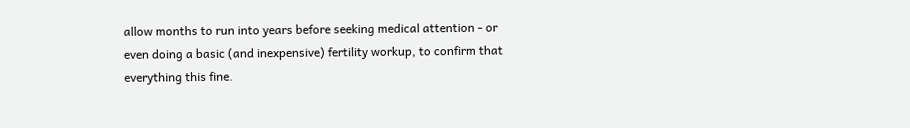allow months to run into years before seeking medical attention - or even doing a basic (and inexpensive) fertility workup, to confirm that everything this fine.